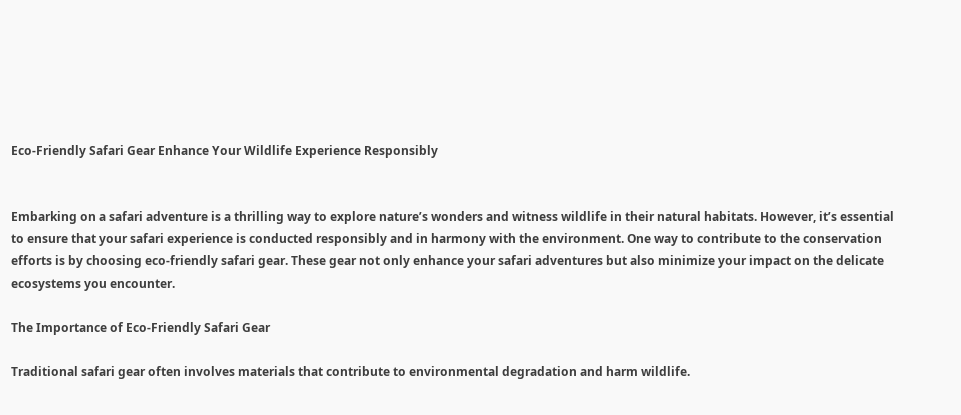Eco-Friendly Safari Gear Enhance Your Wildlife Experience Responsibly


Embarking on a safari adventure is a thrilling way to explore nature’s wonders and witness wildlife in their natural habitats. However, it’s essential to ensure that your safari experience is conducted responsibly and in harmony with the environment. One way to contribute to the conservation efforts is by choosing eco-friendly safari gear. These gear not only enhance your safari adventures but also minimize your impact on the delicate ecosystems you encounter.

The Importance of Eco-Friendly Safari Gear

Traditional safari gear often involves materials that contribute to environmental degradation and harm wildlife.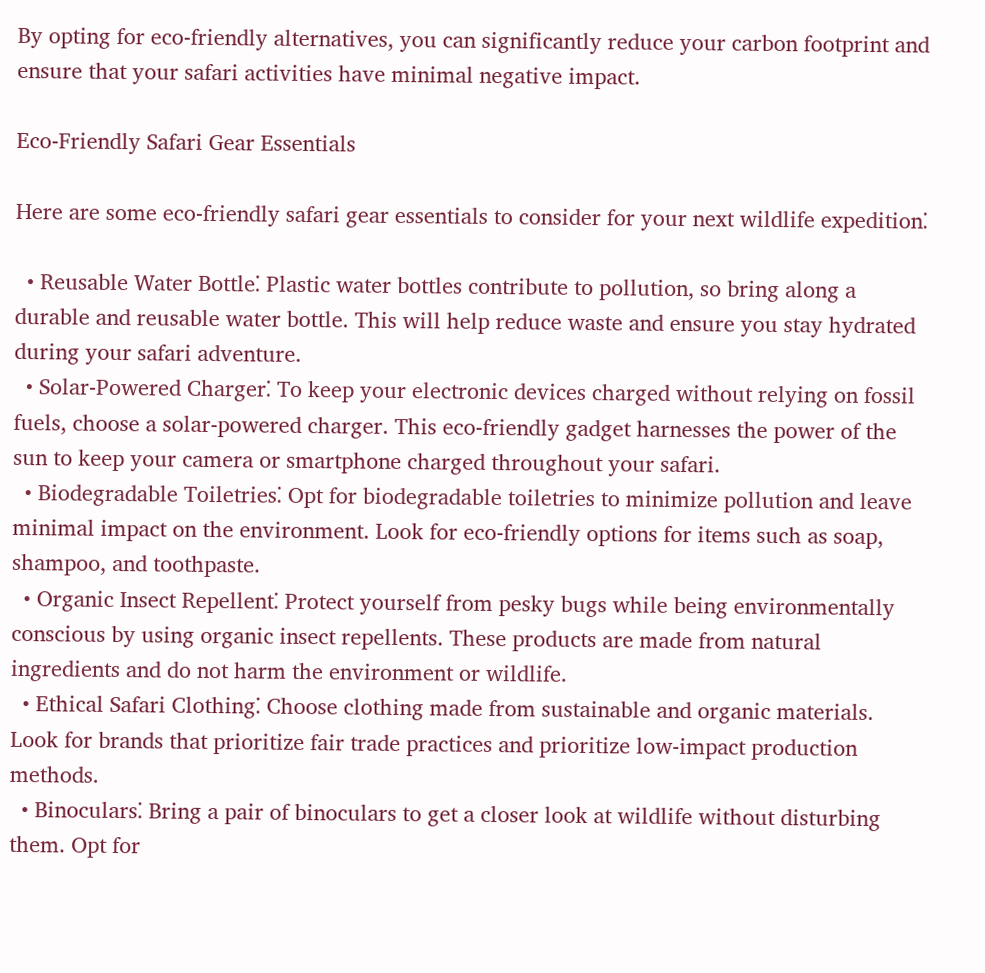By opting for eco-friendly alternatives, you can significantly reduce your carbon footprint and ensure that your safari activities have minimal negative impact.

Eco-Friendly Safari Gear Essentials

Here are some eco-friendly safari gear essentials to consider for your next wildlife expedition⁚

  • Reusable Water Bottle⁚ Plastic water bottles contribute to pollution, so bring along a durable and reusable water bottle. This will help reduce waste and ensure you stay hydrated during your safari adventure.
  • Solar-Powered Charger⁚ To keep your electronic devices charged without relying on fossil fuels, choose a solar-powered charger. This eco-friendly gadget harnesses the power of the sun to keep your camera or smartphone charged throughout your safari.
  • Biodegradable Toiletries⁚ Opt for biodegradable toiletries to minimize pollution and leave minimal impact on the environment. Look for eco-friendly options for items such as soap, shampoo, and toothpaste.
  • Organic Insect Repellent⁚ Protect yourself from pesky bugs while being environmentally conscious by using organic insect repellents. These products are made from natural ingredients and do not harm the environment or wildlife.
  • Ethical Safari Clothing⁚ Choose clothing made from sustainable and organic materials. Look for brands that prioritize fair trade practices and prioritize low-impact production methods.
  • Binoculars⁚ Bring a pair of binoculars to get a closer look at wildlife without disturbing them. Opt for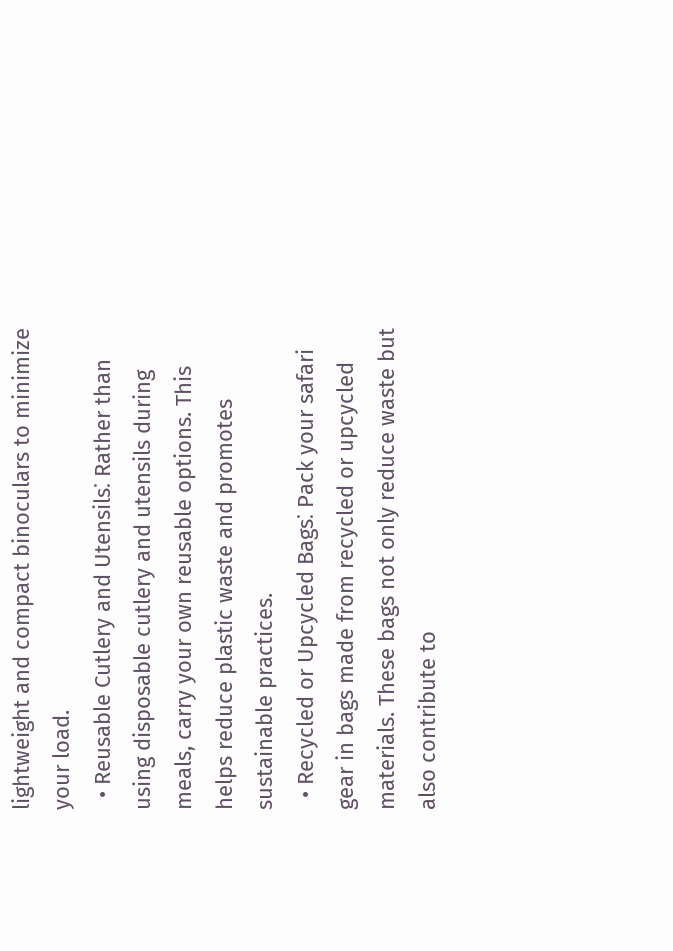lightweight and compact binoculars to minimize your load.
  • Reusable Cutlery and Utensils⁚ Rather than using disposable cutlery and utensils during meals, carry your own reusable options. This helps reduce plastic waste and promotes sustainable practices.
  • Recycled or Upcycled Bags⁚ Pack your safari gear in bags made from recycled or upcycled materials. These bags not only reduce waste but also contribute to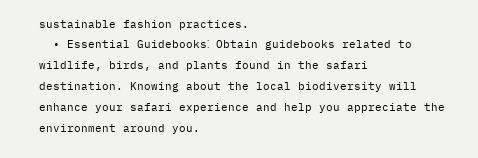sustainable fashion practices.
  • Essential Guidebooks⁚ Obtain guidebooks related to wildlife, birds, and plants found in the safari destination. Knowing about the local biodiversity will enhance your safari experience and help you appreciate the environment around you.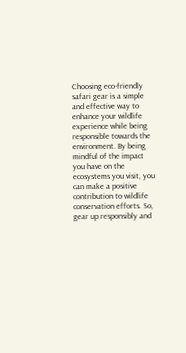Choosing eco-friendly safari gear is a simple and effective way to enhance your wildlife experience while being responsible towards the environment. By being mindful of the impact you have on the ecosystems you visit, you can make a positive contribution to wildlife conservation efforts. So, gear up responsibly and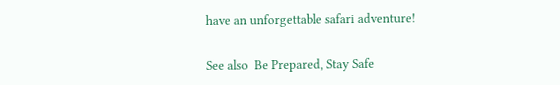have an unforgettable safari adventure!


See also  Be Prepared, Stay Safe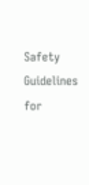Safety Guidelines for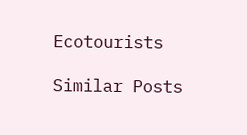Ecotourists

Similar Posts